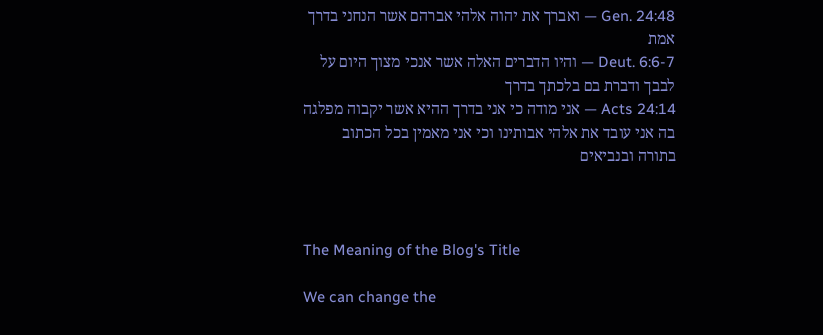Gen. 24:48 — ואברך את יהוה אלהי אברהם אשר הנחני בדרך אמת
Deut. 6:6-7 — והיו הדברים האלה אשר אנכי מצוך היום על לבבך ודברת בם בלכתך בדרך
Acts 24:14 — אני מודה כי אני בדרך ההיא אשר יקבוה מפלגה בה אני עובד את אלהי אבותינו וכי אני מאמין בכל הכתוב בתורה ובנביאים



The Meaning of the Blog's Title

We can change the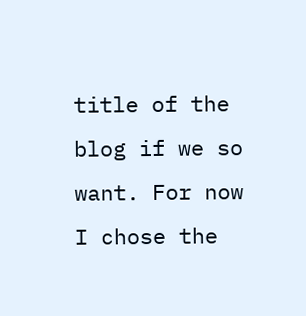title of the blog if we so want. For now I chose the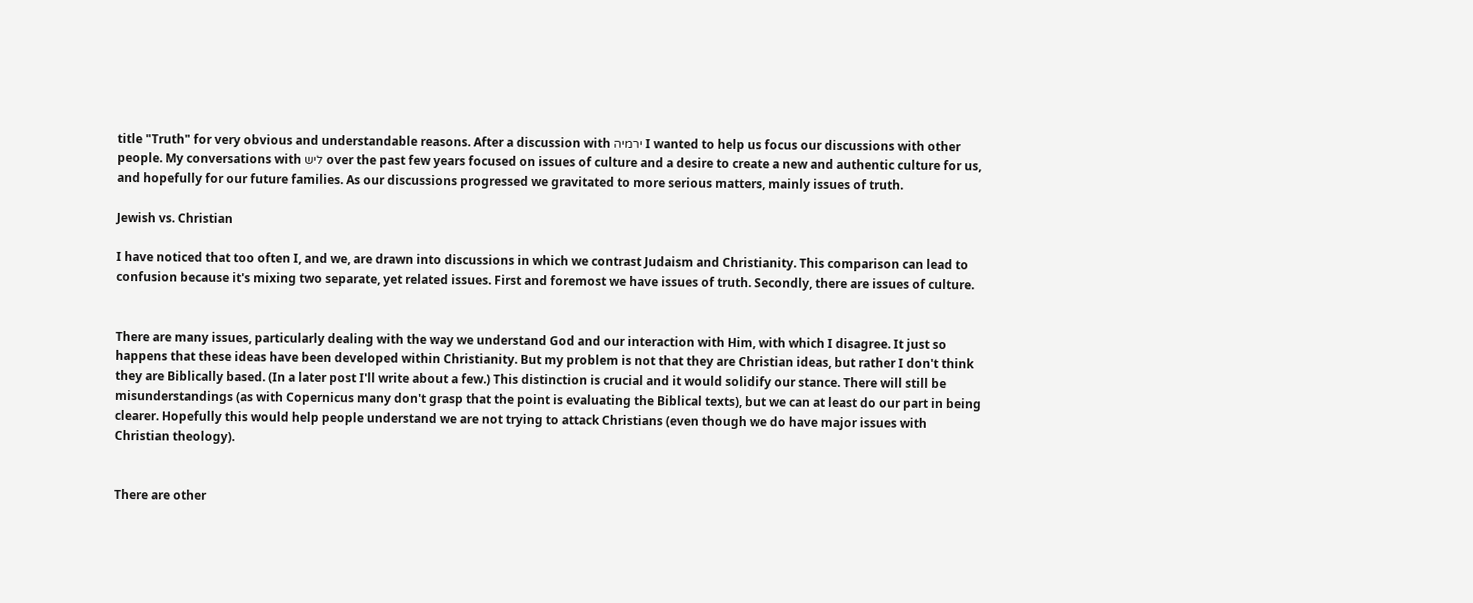title "Truth" for very obvious and understandable reasons. After a discussion with ירמיה I wanted to help us focus our discussions with other people. My conversations with ליש over the past few years focused on issues of culture and a desire to create a new and authentic culture for us, and hopefully for our future families. As our discussions progressed we gravitated to more serious matters, mainly issues of truth.

Jewish vs. Christian

I have noticed that too often I, and we, are drawn into discussions in which we contrast Judaism and Christianity. This comparison can lead to confusion because it's mixing two separate, yet related issues. First and foremost we have issues of truth. Secondly, there are issues of culture.


There are many issues, particularly dealing with the way we understand God and our interaction with Him, with which I disagree. It just so happens that these ideas have been developed within Christianity. But my problem is not that they are Christian ideas, but rather I don't think they are Biblically based. (In a later post I'll write about a few.) This distinction is crucial and it would solidify our stance. There will still be misunderstandings (as with Copernicus many don't grasp that the point is evaluating the Biblical texts), but we can at least do our part in being clearer. Hopefully this would help people understand we are not trying to attack Christians (even though we do have major issues with Christian theology).


There are other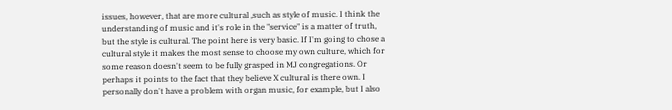issues, however, that are more cultural ,such as style of music. I think the understanding of music and it's role in the "service" is a matter of truth, but the style is cultural. The point here is very basic. If I'm going to chose a cultural style it makes the most sense to choose my own culture, which for some reason doesn't seem to be fully grasped in MJ congregations. Or perhaps it points to the fact that they believe X cultural is there own. I personally don't have a problem with organ music, for example, but I also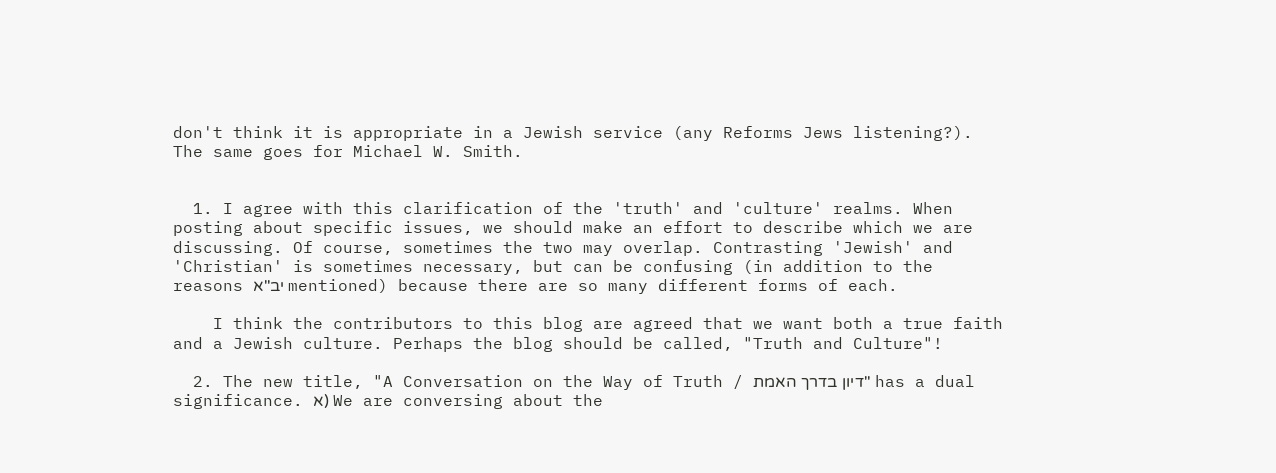don't think it is appropriate in a Jewish service (any Reforms Jews listening?). The same goes for Michael W. Smith.


  1. I agree with this clarification of the 'truth' and 'culture' realms. When posting about specific issues, we should make an effort to describe which we are discussing. Of course, sometimes the two may overlap. Contrasting 'Jewish' and 'Christian' is sometimes necessary, but can be confusing (in addition to the reasons יב"א mentioned) because there are so many different forms of each.

    I think the contributors to this blog are agreed that we want both a true faith and a Jewish culture. Perhaps the blog should be called, "Truth and Culture"!

  2. The new title, "A Conversation on the Way of Truth / דיון בדרך האמת" has a dual significance. א) We are conversing about the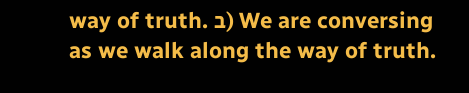way of truth. ב) We are conversing as we walk along the way of truth.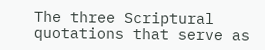The three Scriptural quotations that serve as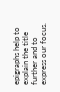epigraphs help to explain the title further and to express our focus.